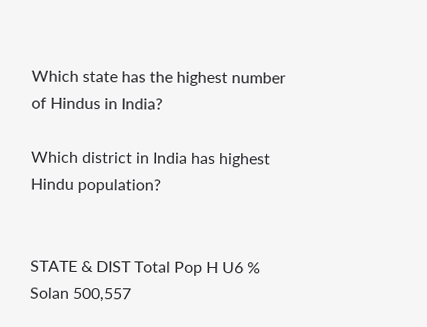Which state has the highest number of Hindus in India?

Which district in India has highest Hindu population?


STATE & DIST Total Pop H U6 %
Solan 500,557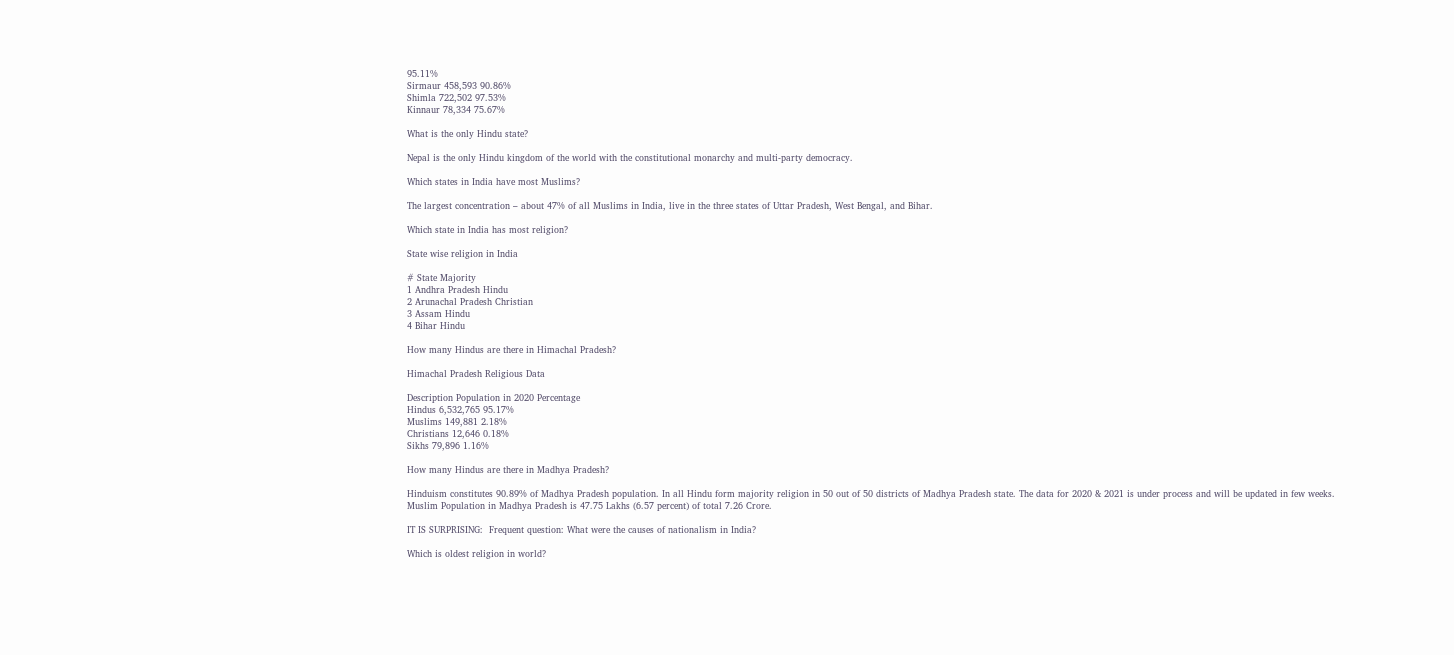95.11%
Sirmaur 458,593 90.86%
Shimla 722,502 97.53%
Kinnaur 78,334 75.67%

What is the only Hindu state?

Nepal is the only Hindu kingdom of the world with the constitutional monarchy and multi-party democracy.

Which states in India have most Muslims?

The largest concentration – about 47% of all Muslims in India, live in the three states of Uttar Pradesh, West Bengal, and Bihar.

Which state in India has most religion?

State wise religion in India

# State Majority
1 Andhra Pradesh Hindu
2 Arunachal Pradesh Christian
3 Assam Hindu
4 Bihar Hindu

How many Hindus are there in Himachal Pradesh?

Himachal Pradesh Religious Data

Description Population in 2020 Percentage
Hindus 6,532,765 95.17%
Muslims 149,881 2.18%
Christians 12,646 0.18%
Sikhs 79,896 1.16%

How many Hindus are there in Madhya Pradesh?

Hinduism constitutes 90.89% of Madhya Pradesh population. In all Hindu form majority religion in 50 out of 50 districts of Madhya Pradesh state. The data for 2020 & 2021 is under process and will be updated in few weeks. Muslim Population in Madhya Pradesh is 47.75 Lakhs (6.57 percent) of total 7.26 Crore.

IT IS SURPRISING:  Frequent question: What were the causes of nationalism in India?

Which is oldest religion in world?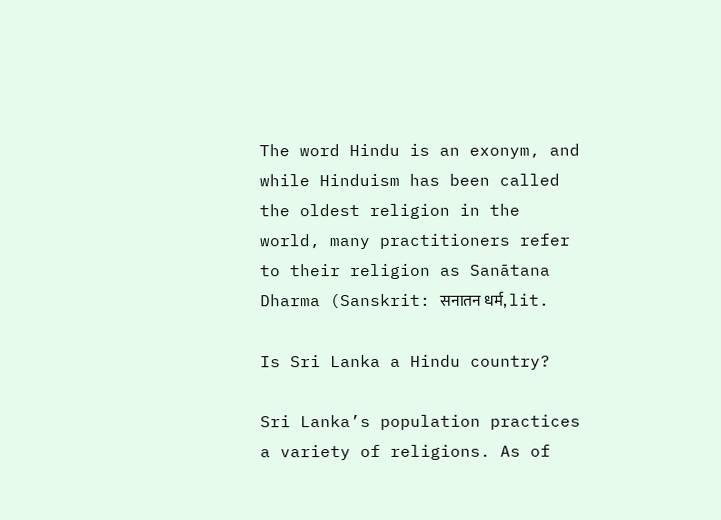The word Hindu is an exonym, and while Hinduism has been called the oldest religion in the world, many practitioners refer to their religion as Sanātana Dharma (Sanskrit: सनातन धर्म, lit.

Is Sri Lanka a Hindu country?

Sri Lanka’s population practices a variety of religions. As of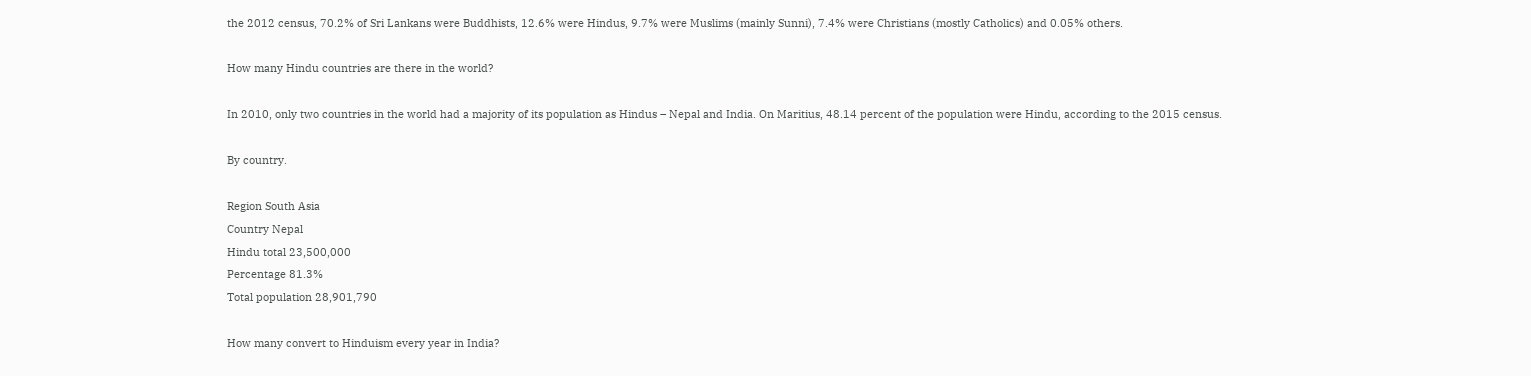the 2012 census, 70.2% of Sri Lankans were Buddhists, 12.6% were Hindus, 9.7% were Muslims (mainly Sunni), 7.4% were Christians (mostly Catholics) and 0.05% others.

How many Hindu countries are there in the world?

In 2010, only two countries in the world had a majority of its population as Hindus – Nepal and India. On Maritius, 48.14 percent of the population were Hindu, according to the 2015 census.

By country.

Region South Asia
Country Nepal
Hindu total 23,500,000
Percentage 81.3%
Total population 28,901,790

How many convert to Hinduism every year in India?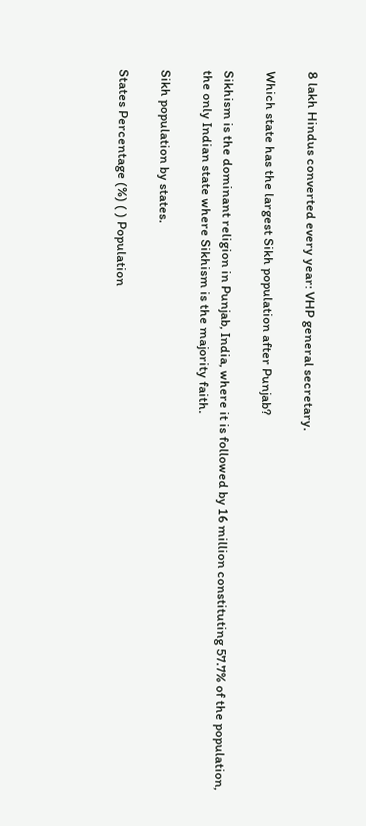8 lakh Hindus converted every year: VHP general secretary.

Which state has the largest Sikh population after Punjab?

Sikhism is the dominant religion in Punjab, India, where it is followed by 16 million constituting 57.7% of the population, the only Indian state where Sikhism is the majority faith.

Sikh population by states.

States Percentage (%) ( ) Population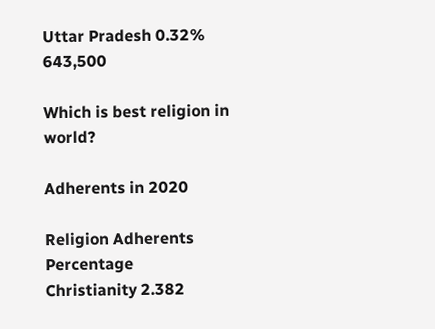Uttar Pradesh 0.32% 643,500

Which is best religion in world?

Adherents in 2020

Religion Adherents Percentage
Christianity 2.382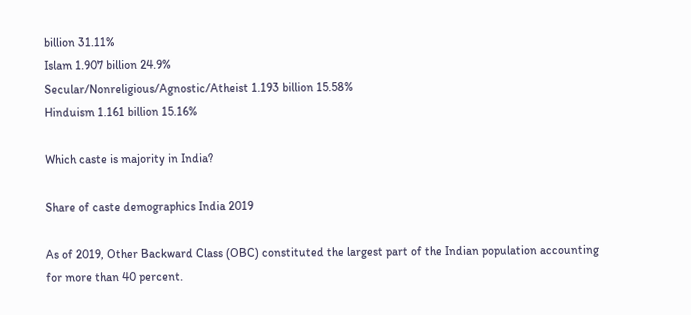billion 31.11%
Islam 1.907 billion 24.9%
Secular/Nonreligious/Agnostic/Atheist 1.193 billion 15.58%
Hinduism 1.161 billion 15.16%

Which caste is majority in India?

Share of caste demographics India 2019

As of 2019, Other Backward Class (OBC) constituted the largest part of the Indian population accounting for more than 40 percent.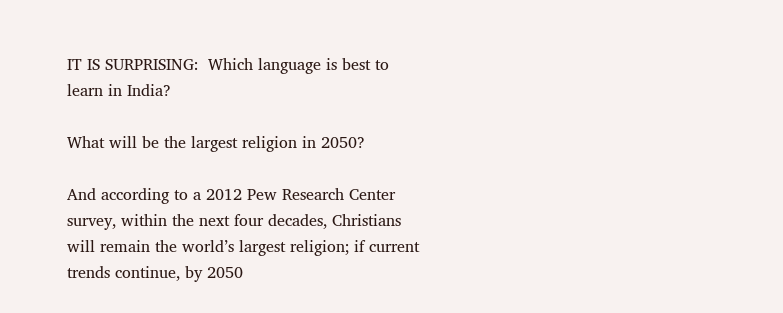IT IS SURPRISING:  Which language is best to learn in India?

What will be the largest religion in 2050?

And according to a 2012 Pew Research Center survey, within the next four decades, Christians will remain the world’s largest religion; if current trends continue, by 2050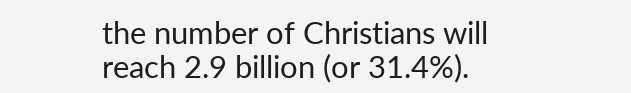the number of Christians will reach 2.9 billion (or 31.4%).